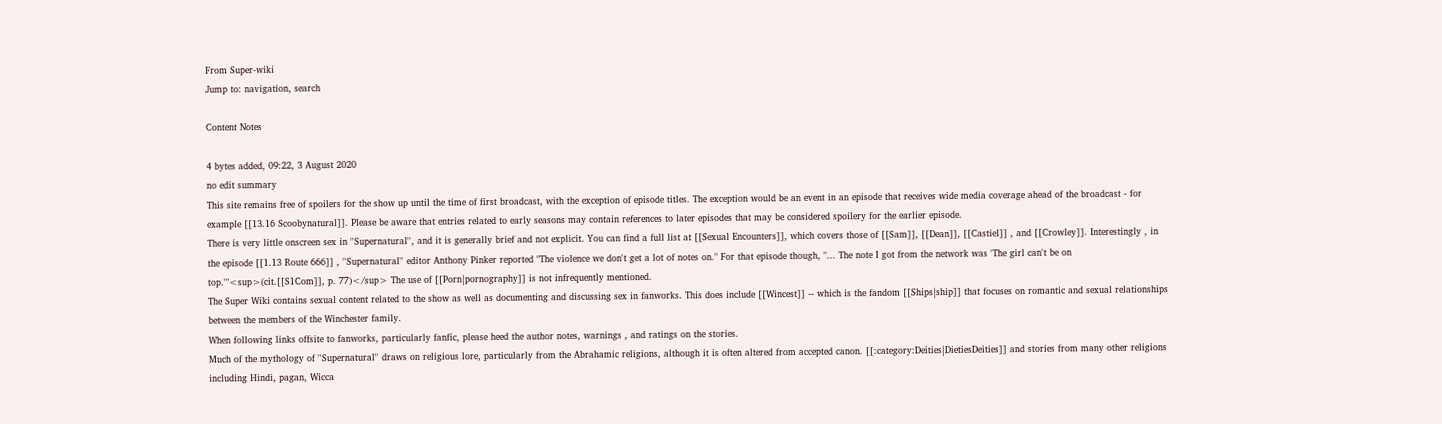From Super-wiki
Jump to: navigation, search

Content Notes

4 bytes added, 09:22, 3 August 2020
no edit summary
This site remains free of spoilers for the show up until the time of first broadcast, with the exception of episode titles. The exception would be an event in an episode that receives wide media coverage ahead of the broadcast - for example [[13.16 Scoobynatural]]. Please be aware that entries related to early seasons may contain references to later episodes that may be considered spoilery for the earlier episode.
There is very little onscreen sex in ''Supernatural'', and it is generally brief and not explicit. You can find a full list at [[Sexual Encounters]], which covers those of [[Sam]], [[Dean]], [[Castiel]] , and [[Crowley]]. Interestingly , in the episode [[1.13 Route 666]] , ''Supernatural'' editor Anthony Pinker reported "The violence we don't get a lot of notes on." For that episode though, "... The note I got from the network was 'The girl can't be on top.'"<sup>(cit.[[S1Com]], p. 77)</sup> The use of [[Porn|pornography]] is not infrequently mentioned.
The Super Wiki contains sexual content related to the show as well as documenting and discussing sex in fanworks. This does include [[Wincest]] -- which is the fandom [[Ships|ship]] that focuses on romantic and sexual relationships between the members of the Winchester family.
When following links offsite to fanworks, particularly fanfic, please heed the author notes, warnings , and ratings on the stories.
Much of the mythology of ''Supernatural'' draws on religious lore, particularly from the Abrahamic religions, although it is often altered from accepted canon. [[:category:Deities|DietiesDeities]] and stories from many other religions including Hindi, pagan, Wicca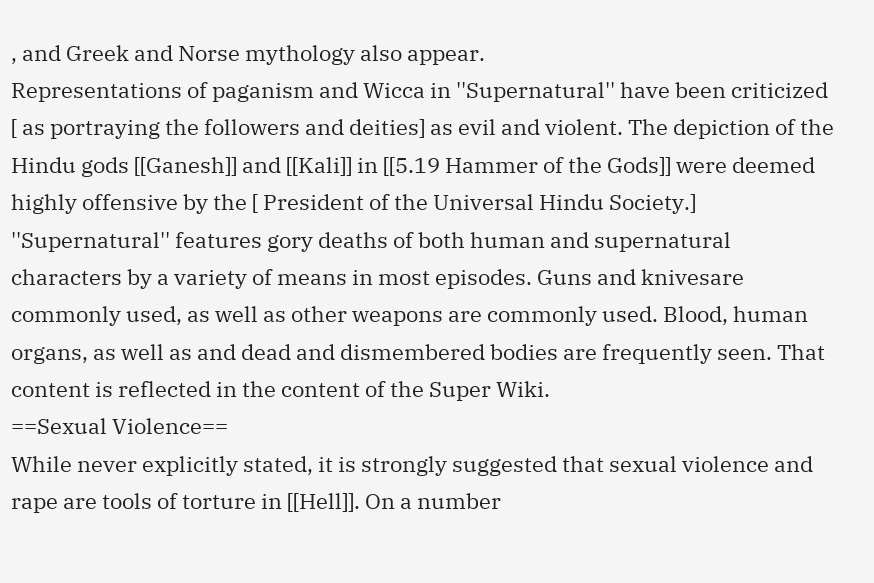, and Greek and Norse mythology also appear.
Representations of paganism and Wicca in ''Supernatural'' have been criticized [ as portraying the followers and deities] as evil and violent. The depiction of the Hindu gods [[Ganesh]] and [[Kali]] in [[5.19 Hammer of the Gods]] were deemed highly offensive by the [ President of the Universal Hindu Society.]
''Supernatural'' features gory deaths of both human and supernatural characters by a variety of means in most episodes. Guns and knivesare commonly used, as well as other weapons are commonly used. Blood, human organs, as well as and dead and dismembered bodies are frequently seen. That content is reflected in the content of the Super Wiki.
==Sexual Violence==
While never explicitly stated, it is strongly suggested that sexual violence and rape are tools of torture in [[Hell]]. On a number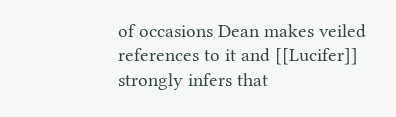of occasions Dean makes veiled references to it and [[Lucifer]] strongly infers that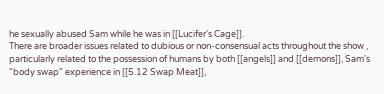he sexually abused Sam while he was in [[Lucifer's Cage]].
There are broader issues related to dubious or non-consensual acts throughout the show , particularly related to the possession of humans by both [[angels]] and [[demons]], Sam's "body swap" experience in [[5.12 Swap Meat]],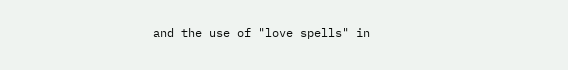and the use of "love spells" in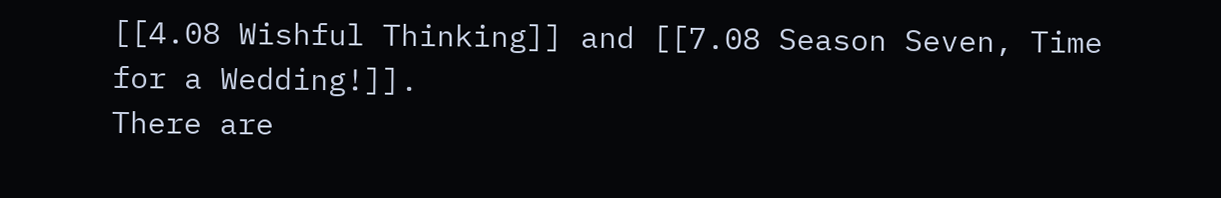[[4.08 Wishful Thinking]] and [[7.08 Season Seven, Time for a Wedding!]].
There are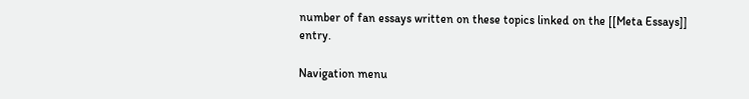number of fan essays written on these topics linked on the [[Meta Essays]] entry.

Navigation menu